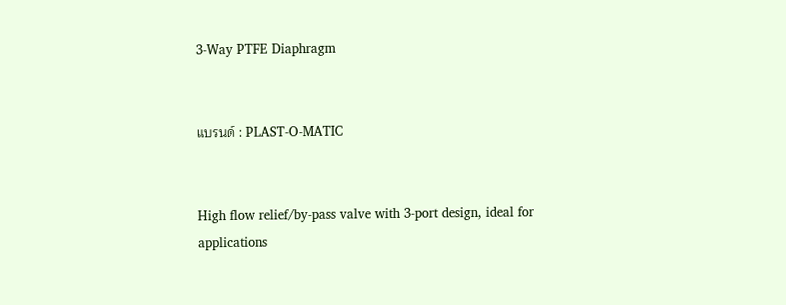3-Way PTFE Diaphragm


แบรนด์ : PLAST-O-MATIC


High flow relief/by-pass valve with 3-port design, ideal for applications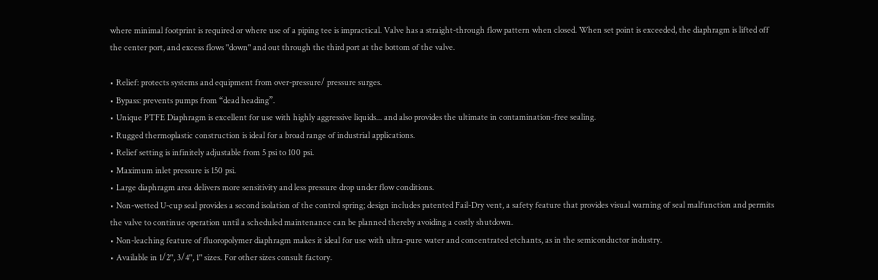where minimal footprint is required or where use of a piping tee is impractical. Valve has a straight-through flow pattern when closed. When set point is exceeded, the diaphragm is lifted off the center port, and excess flows "down" and out through the third port at the bottom of the valve.

• Relief: protects systems and equipment from over-pressure/ pressure surges.
• Bypass: prevents pumps from “dead heading”.
• Unique PTFE Diaphragm is excellent for use with highly aggressive liquids... and also provides the ultimate in contamination-free sealing.
• Rugged thermoplastic construction is ideal for a broad range of industrial applications.
• Relief setting is infinitely adjustable from 5 psi to 100 psi.
• Maximum inlet pressure is 150 psi.
• Large diaphragm area delivers more sensitivity and less pressure drop under flow conditions.
• Non-wetted U-cup seal provides a second isolation of the control spring; design includes patented Fail-Dry vent, a safety feature that provides visual warning of seal malfunction and permits the valve to continue operation until a scheduled maintenance can be planned thereby avoiding a costly shutdown.
• Non-leaching feature of fluoropolymer diaphragm makes it ideal for use with ultra-pure water and concentrated etchants, as in the semiconductor industry.
• Available in 1/2", 3/4", 1" sizes. For other sizes consult factory.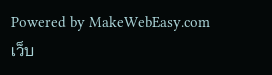Powered by MakeWebEasy.com
เว็บ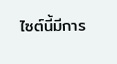ไซต์นี้มีการ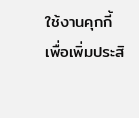ใช้งานคุกกี้ เพื่อเพิ่มประสิ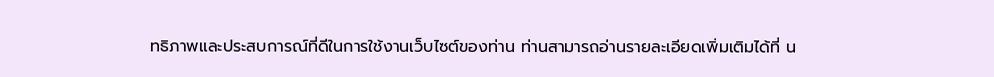ทธิภาพและประสบการณ์ที่ดีในการใช้งานเว็บไซต์ของท่าน ท่านสามารถอ่านรายละเอียดเพิ่มเติมได้ที่ น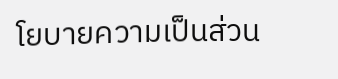โยบายความเป็นส่วน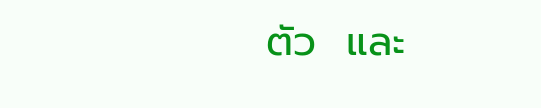ตัว  และ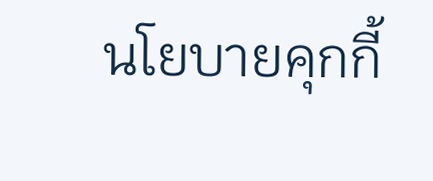นโยบายคุกกี้